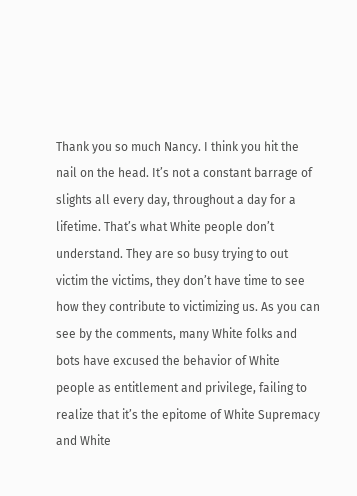Thank you so much Nancy. I think you hit the nail on the head. It’s not a constant barrage of slights all every day, throughout a day for a lifetime. That’s what White people don’t understand. They are so busy trying to out victim the victims, they don’t have time to see how they contribute to victimizing us. As you can see by the comments, many White folks and bots have excused the behavior of White people as entitlement and privilege, failing to realize that it’s the epitome of White Supremacy and White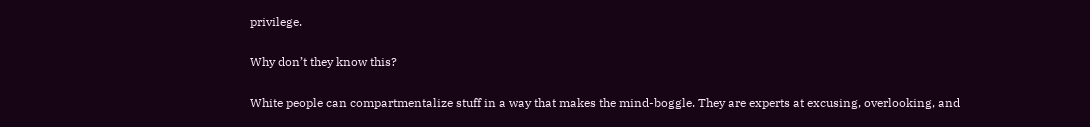privilege.

Why don’t they know this?

White people can compartmentalize stuff in a way that makes the mind-boggle. They are experts at excusing, overlooking, and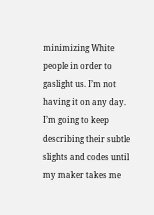minimizing White people in order to gaslight us. I’m not having it on any day. I’m going to keep describing their subtle slights and codes until my maker takes me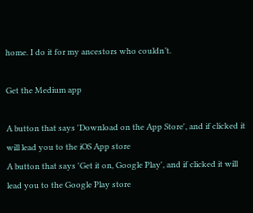home. I do it for my ancestors who couldn’t.

Get the Medium app

A button that says 'Download on the App Store', and if clicked it will lead you to the iOS App store
A button that says 'Get it on, Google Play', and if clicked it will lead you to the Google Play store